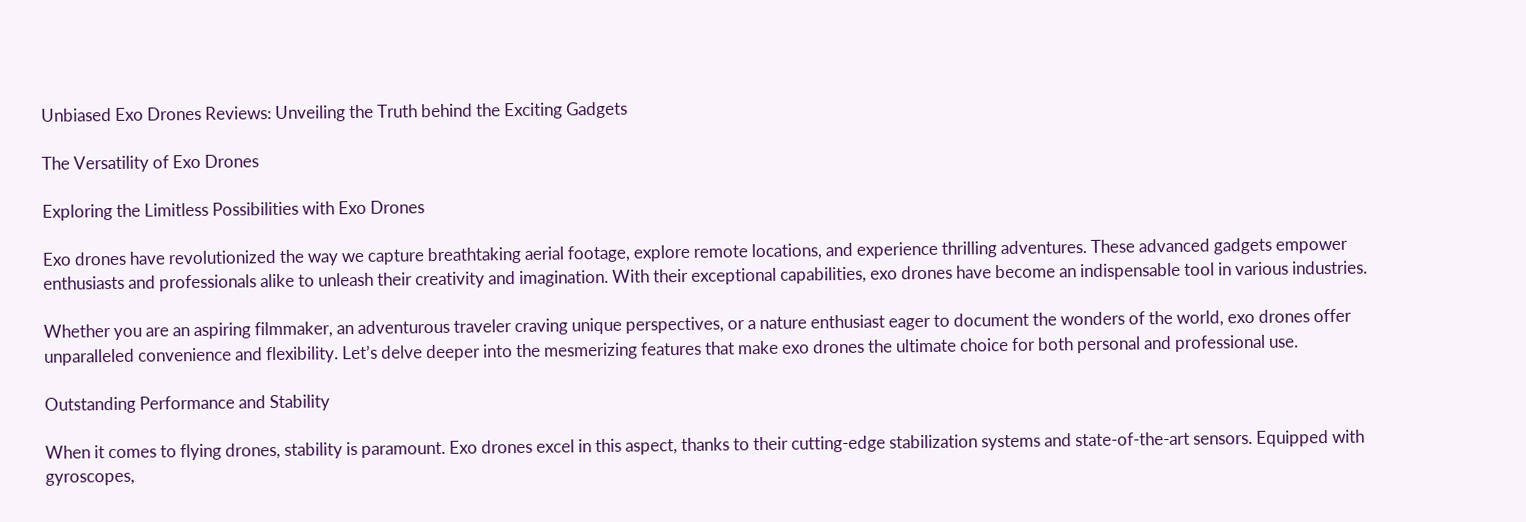Unbiased Exo Drones Reviews: Unveiling the Truth behind the Exciting Gadgets

The Versatility of Exo Drones

Exploring the Limitless Possibilities with Exo Drones

Exo drones have revolutionized the way we capture breathtaking aerial footage, explore remote locations, and experience thrilling adventures. These advanced gadgets empower enthusiasts and professionals alike to unleash their creativity and imagination. With their exceptional capabilities, exo drones have become an indispensable tool in various industries.

Whether you are an aspiring filmmaker, an adventurous traveler craving unique perspectives, or a nature enthusiast eager to document the wonders of the world, exo drones offer unparalleled convenience and flexibility. Let’s delve deeper into the mesmerizing features that make exo drones the ultimate choice for both personal and professional use.

Outstanding Performance and Stability

When it comes to flying drones, stability is paramount. Exo drones excel in this aspect, thanks to their cutting-edge stabilization systems and state-of-the-art sensors. Equipped with gyroscopes,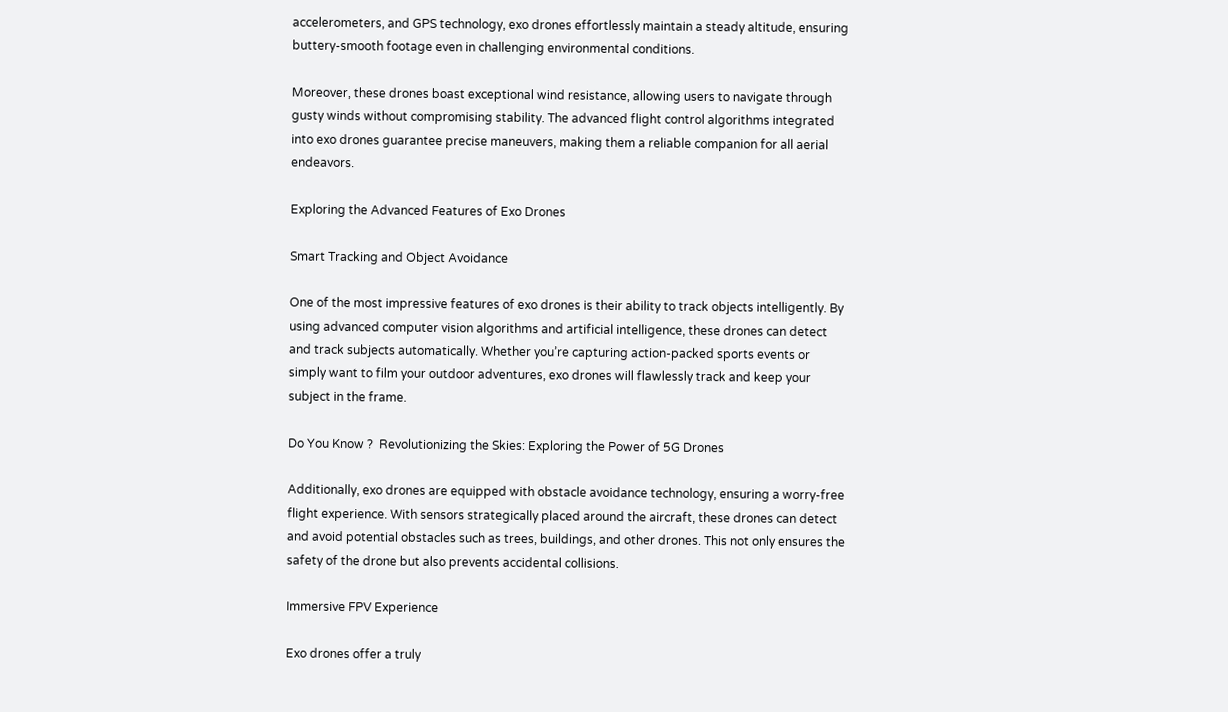accelerometers, and GPS technology, exo drones effortlessly maintain a steady altitude, ensuring buttery-smooth footage even in challenging environmental conditions.

Moreover, these drones boast exceptional wind resistance, allowing users to navigate through gusty winds without compromising stability. The advanced flight control algorithms integrated into exo drones guarantee precise maneuvers, making them a reliable companion for all aerial endeavors.

Exploring the Advanced Features of Exo Drones

Smart Tracking and Object Avoidance

One of the most impressive features of exo drones is their ability to track objects intelligently. By using advanced computer vision algorithms and artificial intelligence, these drones can detect and track subjects automatically. Whether you’re capturing action-packed sports events or simply want to film your outdoor adventures, exo drones will flawlessly track and keep your subject in the frame.

Do You Know ?  Revolutionizing the Skies: Exploring the Power of 5G Drones

Additionally, exo drones are equipped with obstacle avoidance technology, ensuring a worry-free flight experience. With sensors strategically placed around the aircraft, these drones can detect and avoid potential obstacles such as trees, buildings, and other drones. This not only ensures the safety of the drone but also prevents accidental collisions.

Immersive FPV Experience

Exo drones offer a truly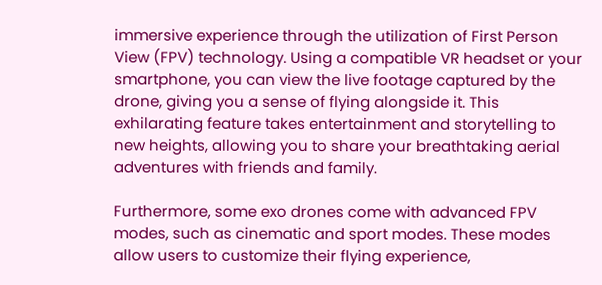immersive experience through the utilization of First Person View (FPV) technology. Using a compatible VR headset or your smartphone, you can view the live footage captured by the drone, giving you a sense of flying alongside it. This exhilarating feature takes entertainment and storytelling to new heights, allowing you to share your breathtaking aerial adventures with friends and family.

Furthermore, some exo drones come with advanced FPV modes, such as cinematic and sport modes. These modes allow users to customize their flying experience,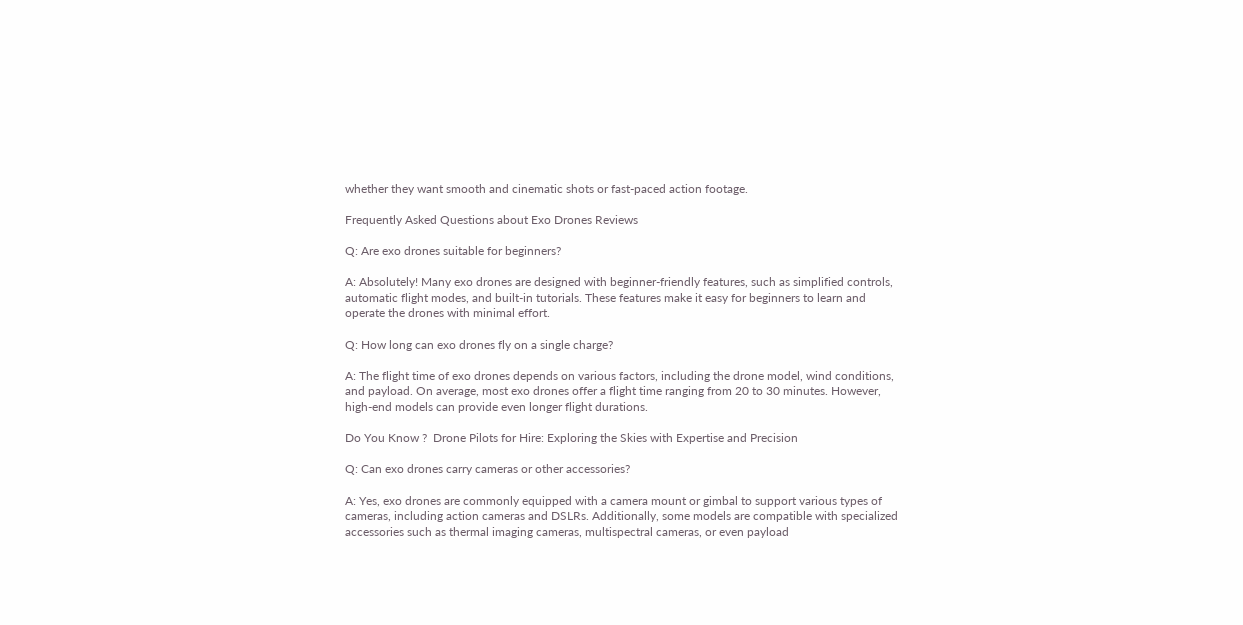whether they want smooth and cinematic shots or fast-paced action footage.

Frequently Asked Questions about Exo Drones Reviews

Q: Are exo drones suitable for beginners?

A: Absolutely! Many exo drones are designed with beginner-friendly features, such as simplified controls, automatic flight modes, and built-in tutorials. These features make it easy for beginners to learn and operate the drones with minimal effort.

Q: How long can exo drones fly on a single charge?

A: The flight time of exo drones depends on various factors, including the drone model, wind conditions, and payload. On average, most exo drones offer a flight time ranging from 20 to 30 minutes. However, high-end models can provide even longer flight durations.

Do You Know ?  Drone Pilots for Hire: Exploring the Skies with Expertise and Precision

Q: Can exo drones carry cameras or other accessories?

A: Yes, exo drones are commonly equipped with a camera mount or gimbal to support various types of cameras, including action cameras and DSLRs. Additionally, some models are compatible with specialized accessories such as thermal imaging cameras, multispectral cameras, or even payload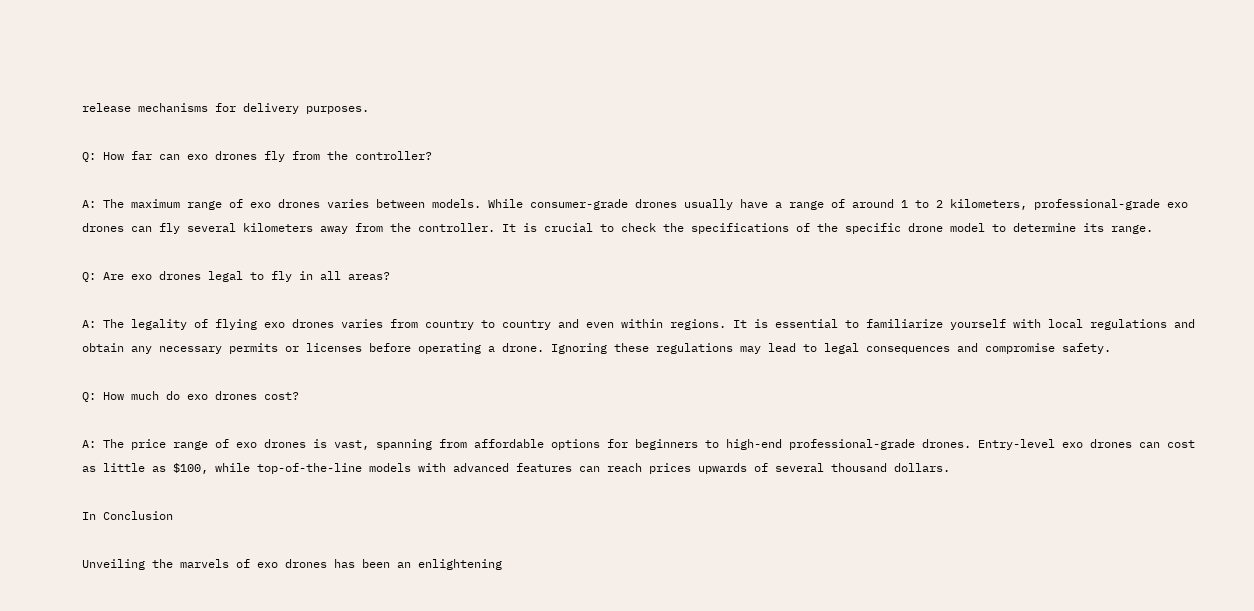release mechanisms for delivery purposes.

Q: How far can exo drones fly from the controller?

A: The maximum range of exo drones varies between models. While consumer-grade drones usually have a range of around 1 to 2 kilometers, professional-grade exo drones can fly several kilometers away from the controller. It is crucial to check the specifications of the specific drone model to determine its range.

Q: Are exo drones legal to fly in all areas?

A: The legality of flying exo drones varies from country to country and even within regions. It is essential to familiarize yourself with local regulations and obtain any necessary permits or licenses before operating a drone. Ignoring these regulations may lead to legal consequences and compromise safety.

Q: How much do exo drones cost?

A: The price range of exo drones is vast, spanning from affordable options for beginners to high-end professional-grade drones. Entry-level exo drones can cost as little as $100, while top-of-the-line models with advanced features can reach prices upwards of several thousand dollars.

In Conclusion

Unveiling the marvels of exo drones has been an enlightening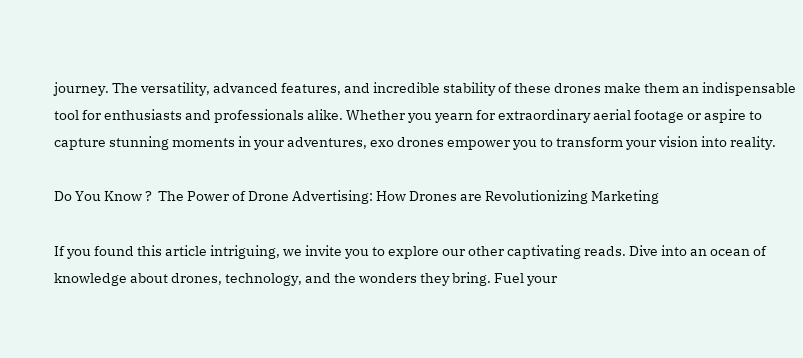journey. The versatility, advanced features, and incredible stability of these drones make them an indispensable tool for enthusiasts and professionals alike. Whether you yearn for extraordinary aerial footage or aspire to capture stunning moments in your adventures, exo drones empower you to transform your vision into reality.

Do You Know ?  The Power of Drone Advertising: How Drones are Revolutionizing Marketing

If you found this article intriguing, we invite you to explore our other captivating reads. Dive into an ocean of knowledge about drones, technology, and the wonders they bring. Fuel your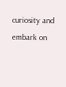curiosity and embark on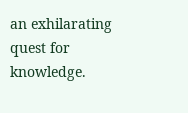an exhilarating quest for knowledge.